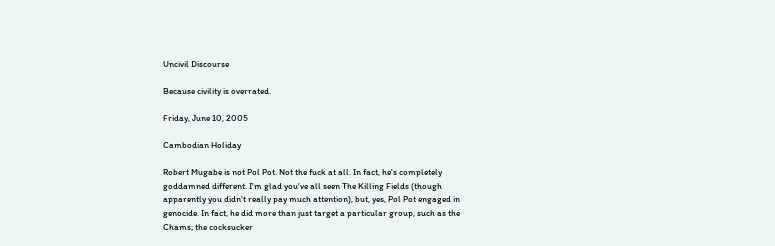Uncivil Discourse

Because civility is overrated.

Friday, June 10, 2005

Cambodian Holiday

Robert Mugabe is not Pol Pot. Not the fuck at all. In fact, he's completely goddamned different. I'm glad you've all seen The Killing Fields (though apparently you didn't really pay much attention), but, yes, Pol Pot engaged in genocide. In fact, he did more than just target a particular group, such as the Chams; the cocksucker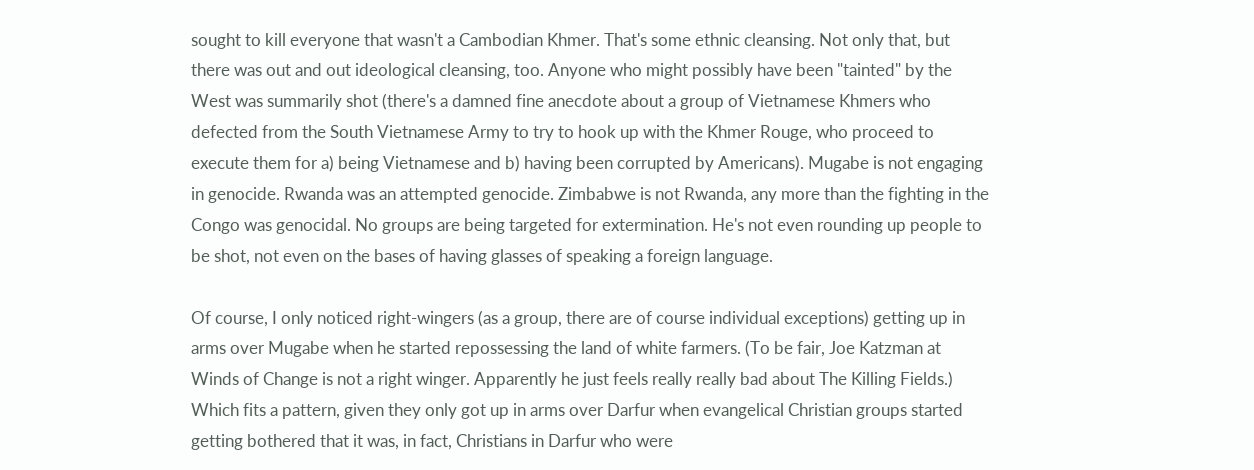sought to kill everyone that wasn't a Cambodian Khmer. That's some ethnic cleansing. Not only that, but there was out and out ideological cleansing, too. Anyone who might possibly have been "tainted" by the West was summarily shot (there's a damned fine anecdote about a group of Vietnamese Khmers who defected from the South Vietnamese Army to try to hook up with the Khmer Rouge, who proceed to execute them for a) being Vietnamese and b) having been corrupted by Americans). Mugabe is not engaging in genocide. Rwanda was an attempted genocide. Zimbabwe is not Rwanda, any more than the fighting in the Congo was genocidal. No groups are being targeted for extermination. He's not even rounding up people to be shot, not even on the bases of having glasses of speaking a foreign language.

Of course, I only noticed right-wingers (as a group, there are of course individual exceptions) getting up in arms over Mugabe when he started repossessing the land of white farmers. (To be fair, Joe Katzman at Winds of Change is not a right winger. Apparently he just feels really really bad about The Killing Fields.) Which fits a pattern, given they only got up in arms over Darfur when evangelical Christian groups started getting bothered that it was, in fact, Christians in Darfur who were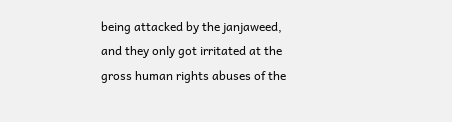being attacked by the janjaweed, and they only got irritated at the gross human rights abuses of the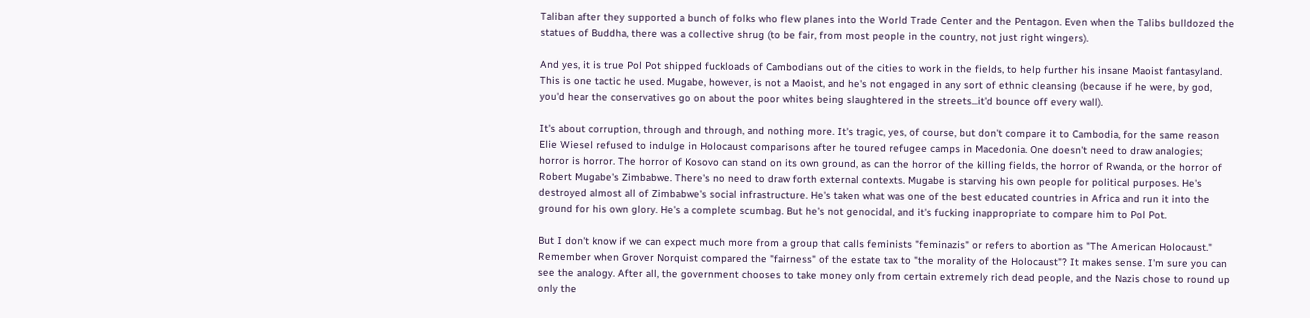Taliban after they supported a bunch of folks who flew planes into the World Trade Center and the Pentagon. Even when the Talibs bulldozed the statues of Buddha, there was a collective shrug (to be fair, from most people in the country, not just right wingers).

And yes, it is true Pol Pot shipped fuckloads of Cambodians out of the cities to work in the fields, to help further his insane Maoist fantasyland. This is one tactic he used. Mugabe, however, is not a Maoist, and he's not engaged in any sort of ethnic cleansing (because if he were, by god, you'd hear the conservatives go on about the poor whites being slaughtered in the streets...it'd bounce off every wall).

It's about corruption, through and through, and nothing more. It's tragic, yes, of course, but don't compare it to Cambodia, for the same reason Elie Wiesel refused to indulge in Holocaust comparisons after he toured refugee camps in Macedonia. One doesn't need to draw analogies; horror is horror. The horror of Kosovo can stand on its own ground, as can the horror of the killing fields, the horror of Rwanda, or the horror of Robert Mugabe's Zimbabwe. There's no need to draw forth external contexts. Mugabe is starving his own people for political purposes. He's destroyed almost all of Zimbabwe's social infrastructure. He's taken what was one of the best educated countries in Africa and run it into the ground for his own glory. He's a complete scumbag. But he's not genocidal, and it's fucking inappropriate to compare him to Pol Pot.

But I don't know if we can expect much more from a group that calls feminists "feminazis" or refers to abortion as "The American Holocaust." Remember when Grover Norquist compared the "fairness" of the estate tax to "the morality of the Holocaust"? It makes sense. I'm sure you can see the analogy. After all, the government chooses to take money only from certain extremely rich dead people, and the Nazis chose to round up only the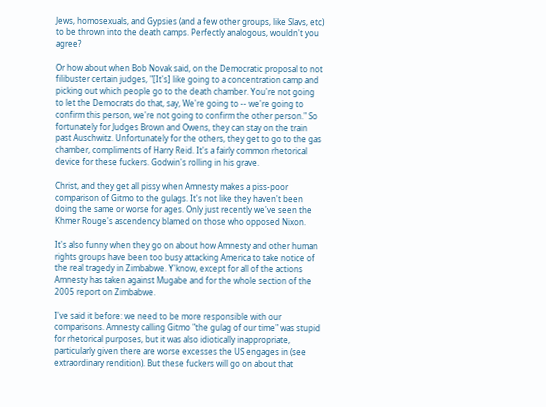Jews, homosexuals, and Gypsies (and a few other groups, like Slavs, etc) to be thrown into the death camps. Perfectly analogous, wouldn't you agree?

Or how about when Bob Novak said, on the Democratic proposal to not filibuster certain judges, "[It's] like going to a concentration camp and picking out which people go to the death chamber. You're not going to let the Democrats do that, say, We're going to -- we're going to confirm this person, we're not going to confirm the other person." So fortunately for Judges Brown and Owens, they can stay on the train past Auschwitz. Unfortunately for the others, they get to go to the gas chamber, compliments of Harry Reid. It's a fairly common rhetorical device for these fuckers. Godwin's rolling in his grave.

Christ, and they get all pissy when Amnesty makes a piss-poor comparison of Gitmo to the gulags. It's not like they haven't been doing the same or worse for ages. Only just recently we've seen the Khmer Rouge's ascendency blamed on those who opposed Nixon.

It's also funny when they go on about how Amnesty and other human rights groups have been too busy attacking America to take notice of the real tragedy in Zimbabwe. Y'know, except for all of the actions Amnesty has taken against Mugabe and for the whole section of the 2005 report on Zimbabwe.

I've said it before: we need to be more responsible with our comparisons. Amnesty calling Gitmo "the gulag of our time" was stupid for rhetorical purposes, but it was also idiotically inappropriate, particularly given there are worse excesses the US engages in (see extraordinary rendition). But these fuckers will go on about that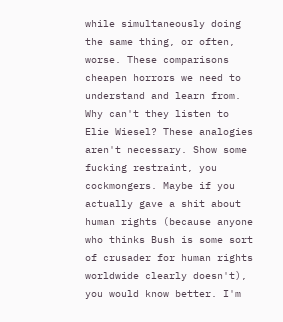while simultaneously doing the same thing, or often, worse. These comparisons cheapen horrors we need to understand and learn from. Why can't they listen to Elie Wiesel? These analogies aren't necessary. Show some fucking restraint, you cockmongers. Maybe if you actually gave a shit about human rights (because anyone who thinks Bush is some sort of crusader for human rights worldwide clearly doesn't), you would know better. I'm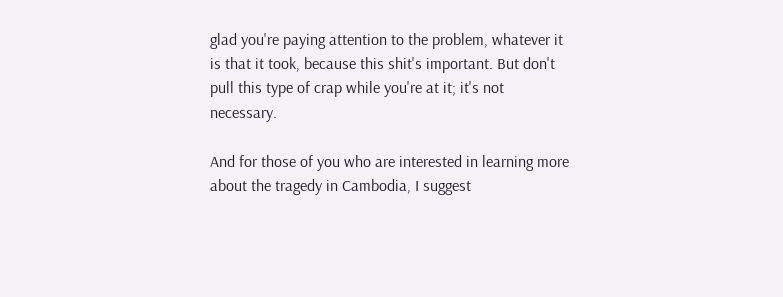glad you're paying attention to the problem, whatever it is that it took, because this shit's important. But don't pull this type of crap while you're at it; it's not necessary.

And for those of you who are interested in learning more about the tragedy in Cambodia, I suggest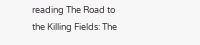reading The Road to the Killing Fields: The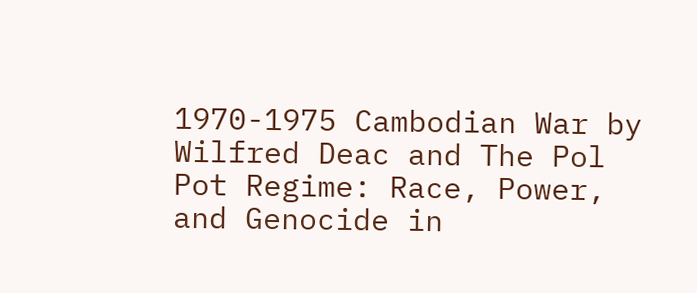1970-1975 Cambodian War by Wilfred Deac and The Pol Pot Regime: Race, Power, and Genocide in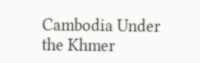Cambodia Under the Khmer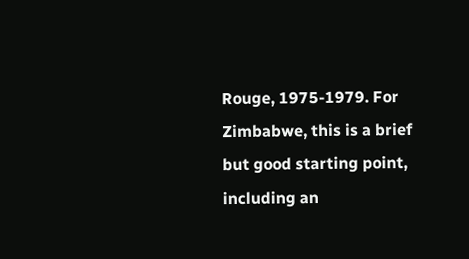Rouge, 1975-1979. For Zimbabwe, this is a brief but good starting point, including an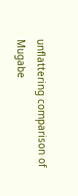unflattering comparison of Mugabe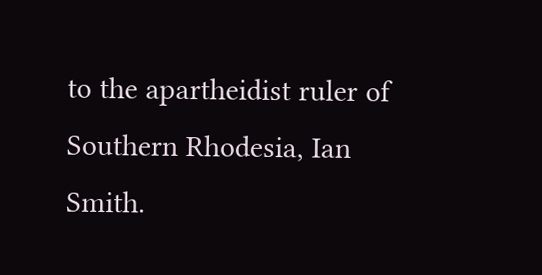to the apartheidist ruler of Southern Rhodesia, Ian Smith.